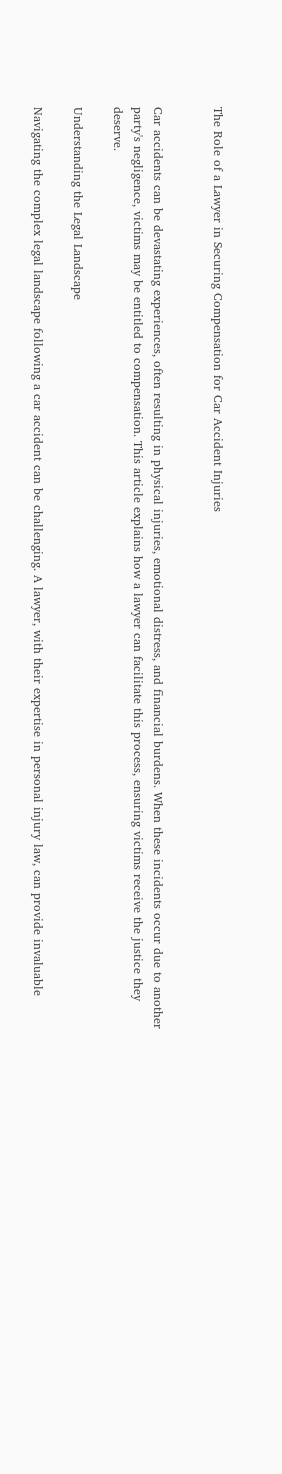The Role of a Lawyer in Securing Compensation for Car Accident Injuries


Car accidents can be devastating experiences, often resulting in physical injuries, emotional distress, and financial burdens. When these incidents occur due to another party's negligence, victims may be entitled to compensation. This article explains how a lawyer can facilitate this process, ensuring victims receive the justice they deserve.

Understanding the Legal Landscape

Navigating the complex legal landscape following a car accident can be challenging. A lawyer, with their expertise in personal injury law, can provide invaluable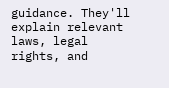guidance. They'll explain relevant laws, legal rights, and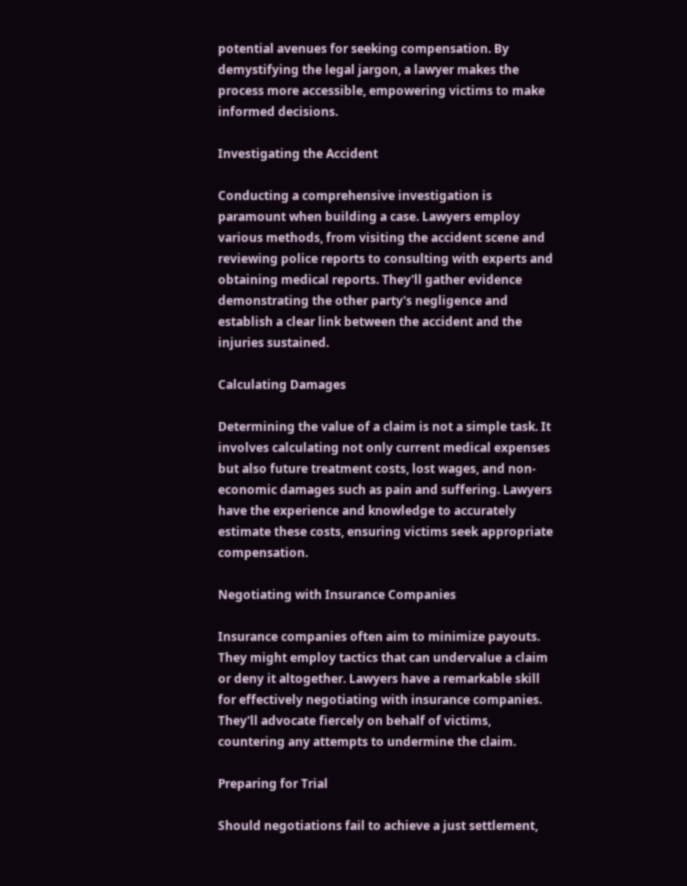potential avenues for seeking compensation. By demystifying the legal jargon, a lawyer makes the process more accessible, empowering victims to make informed decisions.

Investigating the Accident

Conducting a comprehensive investigation is paramount when building a case. Lawyers employ various methods, from visiting the accident scene and reviewing police reports to consulting with experts and obtaining medical reports. They'll gather evidence demonstrating the other party's negligence and establish a clear link between the accident and the injuries sustained.

Calculating Damages

Determining the value of a claim is not a simple task. It involves calculating not only current medical expenses but also future treatment costs, lost wages, and non-economic damages such as pain and suffering. Lawyers have the experience and knowledge to accurately estimate these costs, ensuring victims seek appropriate compensation.

Negotiating with Insurance Companies

Insurance companies often aim to minimize payouts. They might employ tactics that can undervalue a claim or deny it altogether. Lawyers have a remarkable skill for effectively negotiating with insurance companies. They'll advocate fiercely on behalf of victims, countering any attempts to undermine the claim.

Preparing for Trial

Should negotiations fail to achieve a just settlement,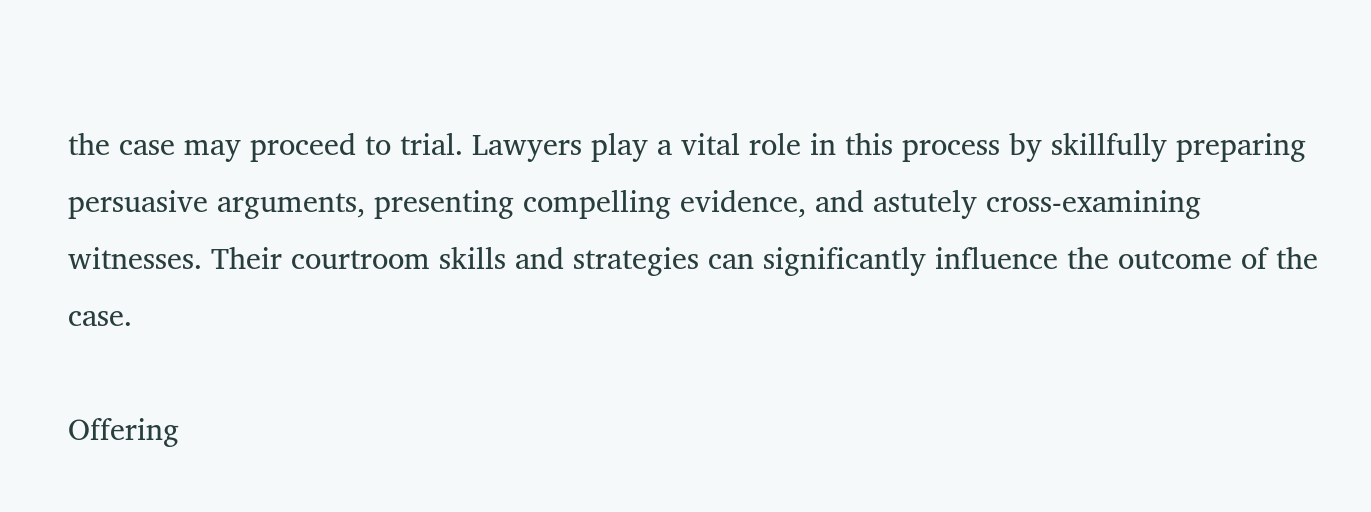the case may proceed to trial. Lawyers play a vital role in this process by skillfully preparing persuasive arguments, presenting compelling evidence, and astutely cross-examining witnesses. Their courtroom skills and strategies can significantly influence the outcome of the case.

Offering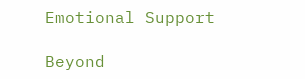Emotional Support

Beyond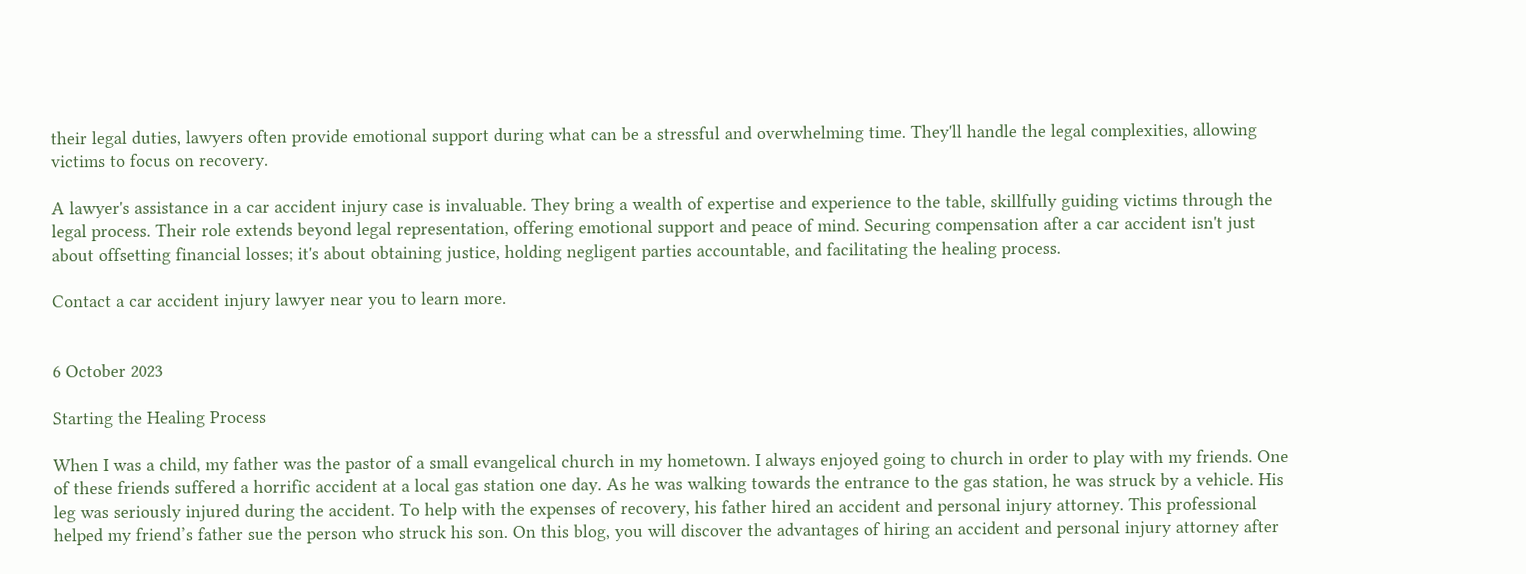their legal duties, lawyers often provide emotional support during what can be a stressful and overwhelming time. They'll handle the legal complexities, allowing victims to focus on recovery.

A lawyer's assistance in a car accident injury case is invaluable. They bring a wealth of expertise and experience to the table, skillfully guiding victims through the legal process. Their role extends beyond legal representation, offering emotional support and peace of mind. Securing compensation after a car accident isn't just about offsetting financial losses; it's about obtaining justice, holding negligent parties accountable, and facilitating the healing process.

Contact a car accident injury lawyer near you to learn more.


6 October 2023

Starting the Healing Process

When I was a child, my father was the pastor of a small evangelical church in my hometown. I always enjoyed going to church in order to play with my friends. One of these friends suffered a horrific accident at a local gas station one day. As he was walking towards the entrance to the gas station, he was struck by a vehicle. His leg was seriously injured during the accident. To help with the expenses of recovery, his father hired an accident and personal injury attorney. This professional helped my friend’s father sue the person who struck his son. On this blog, you will discover the advantages of hiring an accident and personal injury attorney after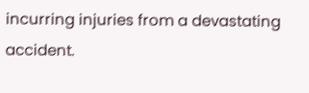incurring injuries from a devastating accident.